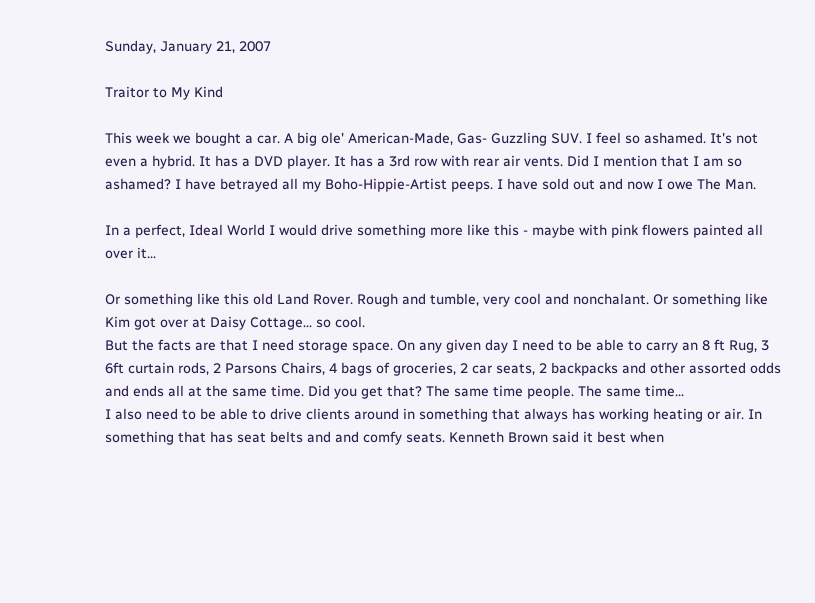Sunday, January 21, 2007

Traitor to My Kind

This week we bought a car. A big ole' American-Made, Gas- Guzzling SUV. I feel so ashamed. It's not even a hybrid. It has a DVD player. It has a 3rd row with rear air vents. Did I mention that I am so ashamed? I have betrayed all my Boho-Hippie-Artist peeps. I have sold out and now I owe The Man.

In a perfect, Ideal World I would drive something more like this - maybe with pink flowers painted all over it...

Or something like this old Land Rover. Rough and tumble, very cool and nonchalant. Or something like Kim got over at Daisy Cottage... so cool.
But the facts are that I need storage space. On any given day I need to be able to carry an 8 ft Rug, 3 6ft curtain rods, 2 Parsons Chairs, 4 bags of groceries, 2 car seats, 2 backpacks and other assorted odds and ends all at the same time. Did you get that? The same time people. The same time...
I also need to be able to drive clients around in something that always has working heating or air. In something that has seat belts and and comfy seats. Kenneth Brown said it best when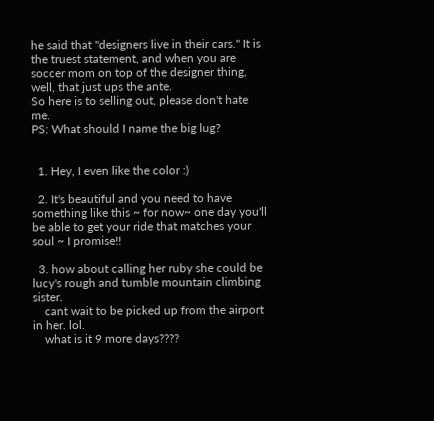he said that "designers live in their cars." It is the truest statement, and when you are soccer mom on top of the designer thing, well, that just ups the ante.
So here is to selling out, please don't hate me.
PS: What should I name the big lug?


  1. Hey, I even like the color :)

  2. It's beautiful and you need to have something like this ~ for now~ one day you'll be able to get your ride that matches your soul ~ I promise!!

  3. how about calling her ruby she could be lucy's rough and tumble mountain climbing sister.
    cant wait to be picked up from the airport in her. lol.
    what is it 9 more days????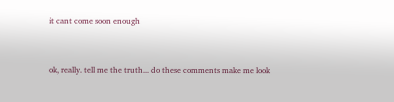it cant come soon enough


ok, really. tell me the truth... do these comments make me look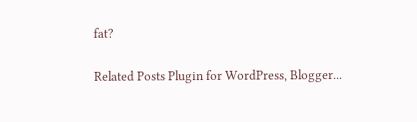fat?

Related Posts Plugin for WordPress, Blogger...